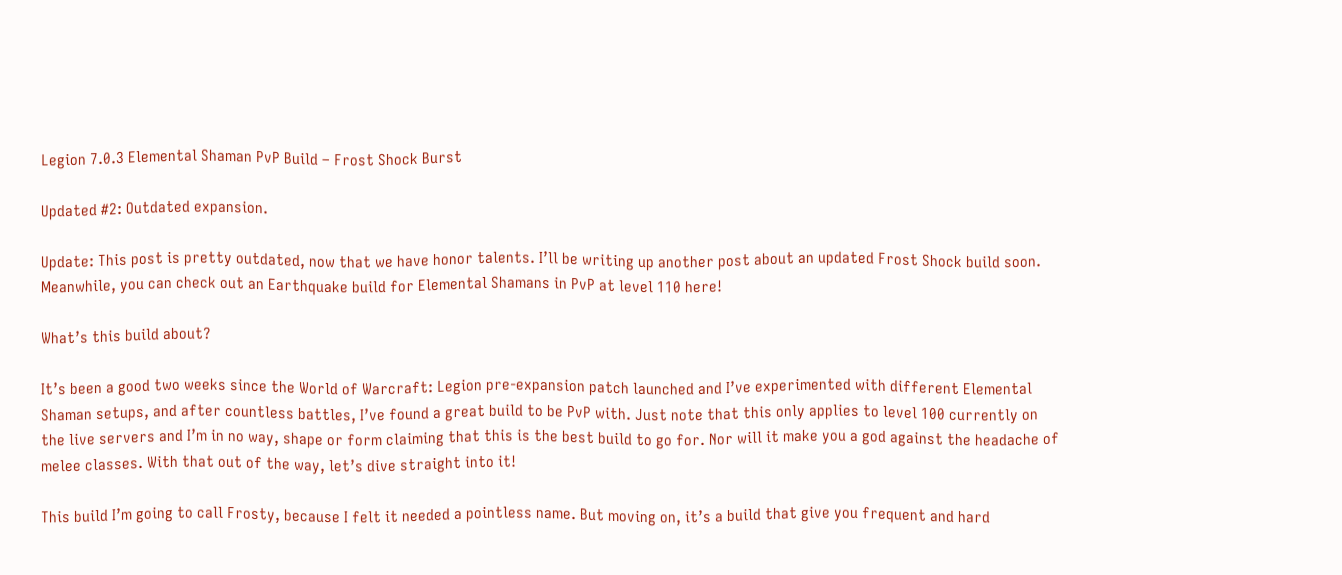Legion 7.0.3 Elemental Shaman PvP Build – Frost Shock Burst

Updated #2: Outdated expansion.

Update: This post is pretty outdated, now that we have honor talents. I’ll be writing up another post about an updated Frost Shock build soon. Meanwhile, you can check out an Earthquake build for Elemental Shamans in PvP at level 110 here!

What’s this build about?

It’s been a good two weeks since the World of Warcraft: Legion pre-expansion patch launched and I’ve experimented with different Elemental Shaman setups, and after countless battles, I’ve found a great build to be PvP with. Just note that this only applies to level 100 currently on the live servers and I’m in no way, shape or form claiming that this is the best build to go for. Nor will it make you a god against the headache of melee classes. With that out of the way, let’s dive straight into it!

This build I’m going to call Frosty, because I felt it needed a pointless name. But moving on, it’s a build that give you frequent and hard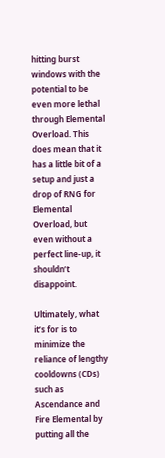hitting burst windows with the potential to be even more lethal through Elemental Overload. This does mean that it has a little bit of a setup and just a drop of RNG for Elemental Overload, but even without a perfect line-up, it shouldn’t disappoint.

Ultimately, what it’s for is to minimize the reliance of lengthy cooldowns (CDs) such as Ascendance and Fire Elemental by putting all the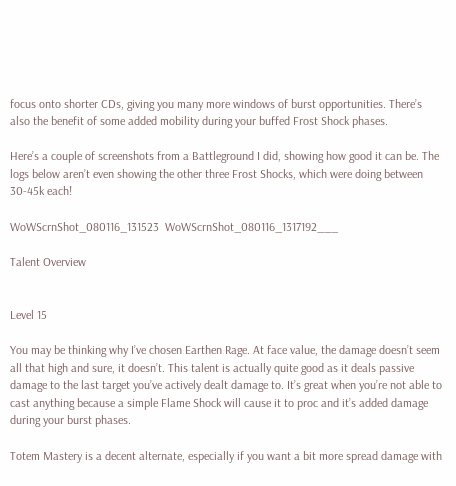focus onto shorter CDs, giving you many more windows of burst opportunities. There’s also the benefit of some added mobility during your buffed Frost Shock phases.

Here’s a couple of screenshots from a Battleground I did, showing how good it can be. The logs below aren’t even showing the other three Frost Shocks, which were doing between 30-45k each!

WoWScrnShot_080116_131523  WoWScrnShot_080116_1317192___

Talent Overview


Level 15

You may be thinking why I’ve chosen Earthen Rage. At face value, the damage doesn’t seem all that high and sure, it doesn’t. This talent is actually quite good as it deals passive damage to the last target you’ve actively dealt damage to. It’s great when you’re not able to cast anything because a simple Flame Shock will cause it to proc and it’s added damage during your burst phases.

Totem Mastery is a decent alternate, especially if you want a bit more spread damage with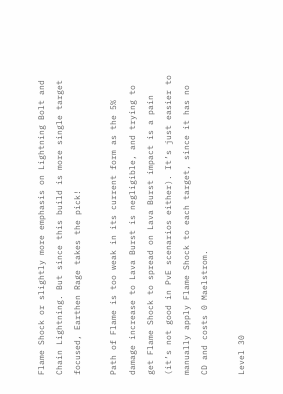Flame Shock or slightly more emphasis on Lightning Bolt and Chain Lightning. But since this build is more single target focused, Earthen Rage takes the pick!

Path of Flame is too weak in its current form as the 5% damage increase to Lava Burst is negligible, and trying to get Flame Shock to spread on Lava Burst impact is a pain (it’s not good in PvE scenarios either). It’s just easier to manually apply Flame Shock to each target, since it has no CD and costs 0 Maelstrom.

Level 30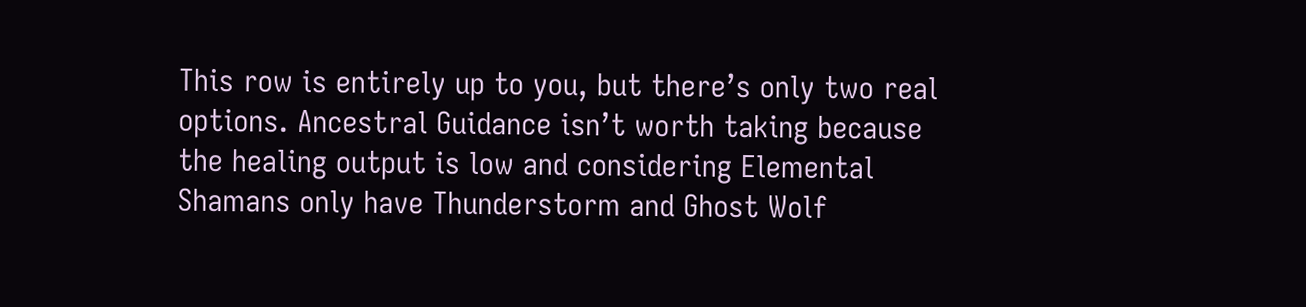This row is entirely up to you, but there’s only two real options. Ancestral Guidance isn’t worth taking because the healing output is low and considering Elemental Shamans only have Thunderstorm and Ghost Wolf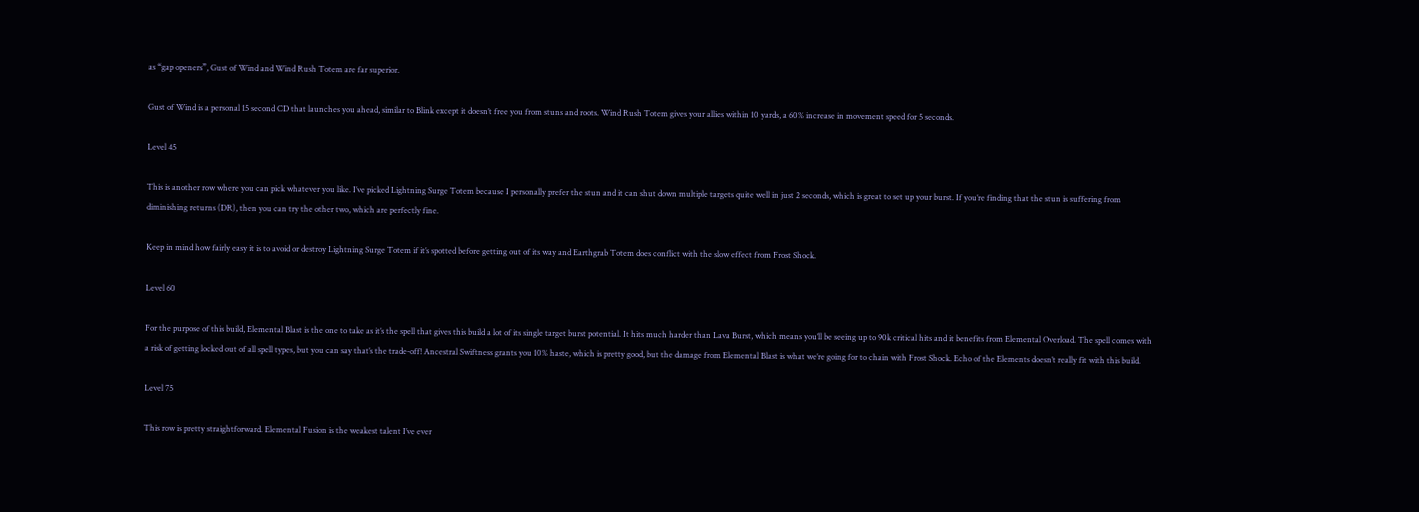as “gap openers”, Gust of Wind and Wind Rush Totem are far superior.

Gust of Wind is a personal 15 second CD that launches you ahead, similar to Blink except it doesn’t free you from stuns and roots. Wind Rush Totem gives your allies within 10 yards, a 60% increase in movement speed for 5 seconds.

Level 45

This is another row where you can pick whatever you like. I’ve picked Lightning Surge Totem because I personally prefer the stun and it can shut down multiple targets quite well in just 2 seconds, which is great to set up your burst. If you’re finding that the stun is suffering from diminishing returns (DR), then you can try the other two, which are perfectly fine.

Keep in mind how fairly easy it is to avoid or destroy Lightning Surge Totem if it’s spotted before getting out of its way and Earthgrab Totem does conflict with the slow effect from Frost Shock.

Level 60

For the purpose of this build, Elemental Blast is the one to take as it’s the spell that gives this build a lot of its single target burst potential. It hits much harder than Lava Burst, which means you’ll be seeing up to 90k critical hits and it benefits from Elemental Overload. The spell comes with a risk of getting locked out of all spell types, but you can say that’s the trade-off! Ancestral Swiftness grants you 10% haste, which is pretty good, but the damage from Elemental Blast is what we’re going for to chain with Frost Shock. Echo of the Elements doesn’t really fit with this build.

Level 75

This row is pretty straightforward. Elemental Fusion is the weakest talent I’ve ever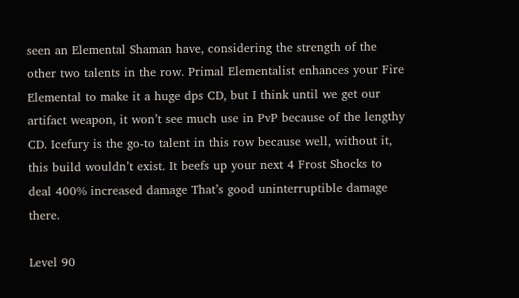seen an Elemental Shaman have, considering the strength of the other two talents in the row. Primal Elementalist enhances your Fire Elemental to make it a huge dps CD, but I think until we get our artifact weapon, it won’t see much use in PvP because of the lengthy CD. Icefury is the go-to talent in this row because well, without it, this build wouldn’t exist. It beefs up your next 4 Frost Shocks to deal 400% increased damage That’s good uninterruptible damage there.

Level 90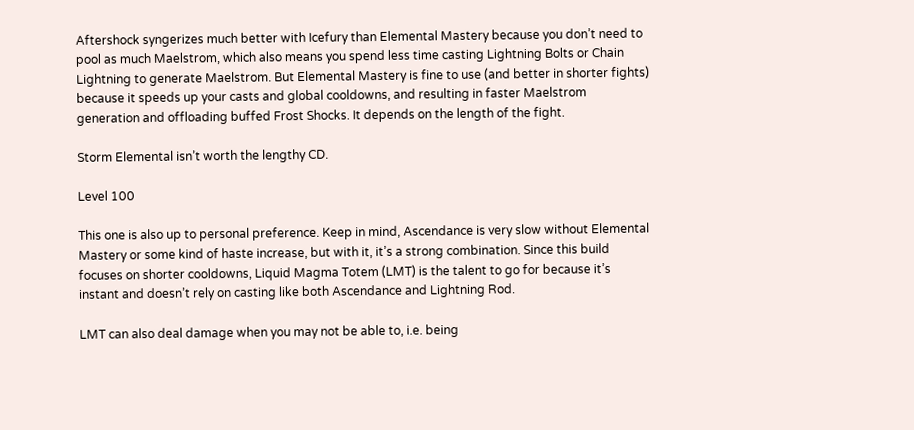Aftershock syngerizes much better with Icefury than Elemental Mastery because you don’t need to pool as much Maelstrom, which also means you spend less time casting Lightning Bolts or Chain Lightning to generate Maelstrom. But Elemental Mastery is fine to use (and better in shorter fights) because it speeds up your casts and global cooldowns, and resulting in faster Maelstrom generation and offloading buffed Frost Shocks. It depends on the length of the fight.

Storm Elemental isn’t worth the lengthy CD.

Level 100

This one is also up to personal preference. Keep in mind, Ascendance is very slow without Elemental Mastery or some kind of haste increase, but with it, it’s a strong combination. Since this build focuses on shorter cooldowns, Liquid Magma Totem (LMT) is the talent to go for because it’s instant and doesn’t rely on casting like both Ascendance and Lightning Rod.

LMT can also deal damage when you may not be able to, i.e. being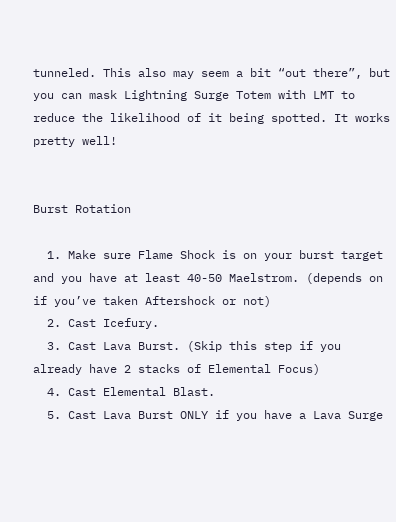tunneled. This also may seem a bit “out there”, but you can mask Lightning Surge Totem with LMT to reduce the likelihood of it being spotted. It works pretty well!


Burst Rotation

  1. Make sure Flame Shock is on your burst target and you have at least 40-50 Maelstrom. (depends on if you’ve taken Aftershock or not)
  2. Cast Icefury.
  3. Cast Lava Burst. (Skip this step if you already have 2 stacks of Elemental Focus)
  4. Cast Elemental Blast.
  5. Cast Lava Burst ONLY if you have a Lava Surge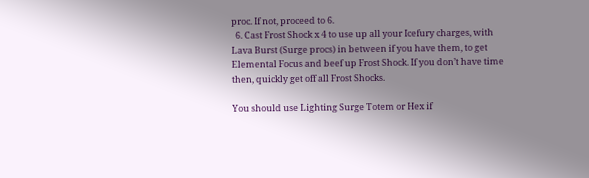proc. If not, proceed to 6.
  6. Cast Frost Shock x 4 to use up all your Icefury charges, with Lava Burst (Surge procs) in between if you have them, to get Elemental Focus and beef up Frost Shock. If you don’t have time then, quickly get off all Frost Shocks.

You should use Lighting Surge Totem or Hex if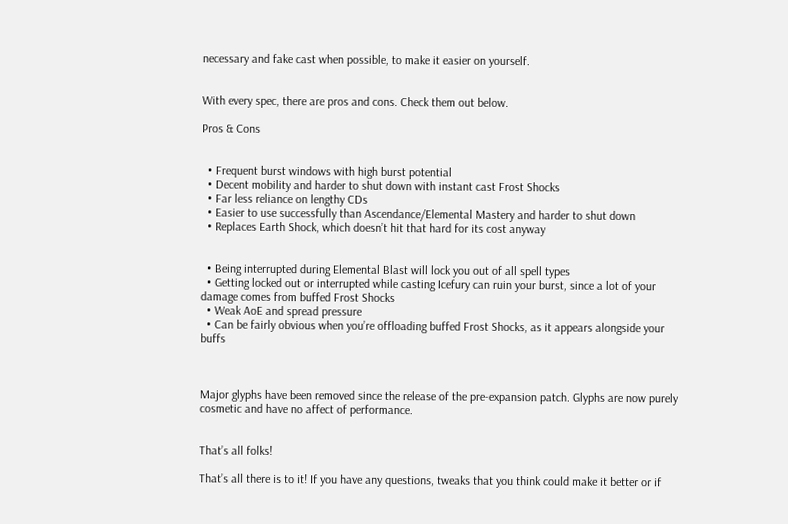necessary and fake cast when possible, to make it easier on yourself.


With every spec, there are pros and cons. Check them out below.

Pros & Cons


  • Frequent burst windows with high burst potential
  • Decent mobility and harder to shut down with instant cast Frost Shocks
  • Far less reliance on lengthy CDs
  • Easier to use successfully than Ascendance/Elemental Mastery and harder to shut down
  • Replaces Earth Shock, which doesn’t hit that hard for its cost anyway


  • Being interrupted during Elemental Blast will lock you out of all spell types
  • Getting locked out or interrupted while casting Icefury can ruin your burst, since a lot of your damage comes from buffed Frost Shocks
  • Weak AoE and spread pressure
  • Can be fairly obvious when you’re offloading buffed Frost Shocks, as it appears alongside your buffs



Major glyphs have been removed since the release of the pre-expansion patch. Glyphs are now purely cosmetic and have no affect of performance.


That’s all folks!

That’s all there is to it! If you have any questions, tweaks that you think could make it better or if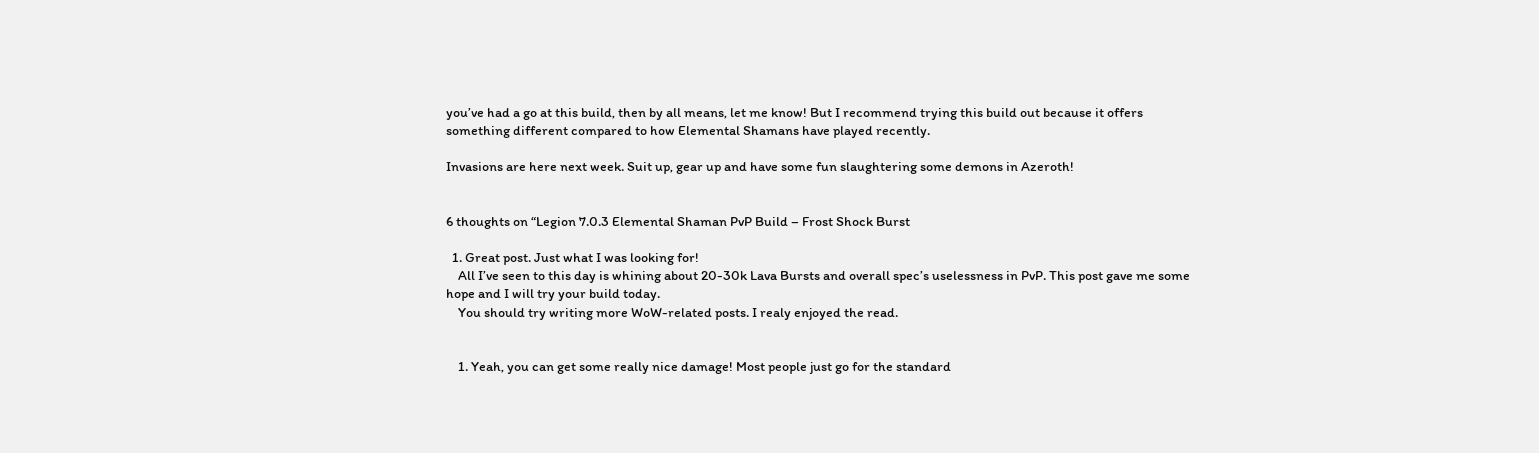you’ve had a go at this build, then by all means, let me know! But I recommend trying this build out because it offers something different compared to how Elemental Shamans have played recently.

Invasions are here next week. Suit up, gear up and have some fun slaughtering some demons in Azeroth!


6 thoughts on “Legion 7.0.3 Elemental Shaman PvP Build – Frost Shock Burst

  1. Great post. Just what I was looking for!
    All I’ve seen to this day is whining about 20-30k Lava Bursts and overall spec’s uselessness in PvP. This post gave me some hope and I will try your build today.
    You should try writing more WoW-related posts. I realy enjoyed the read.


    1. Yeah, you can get some really nice damage! Most people just go for the standard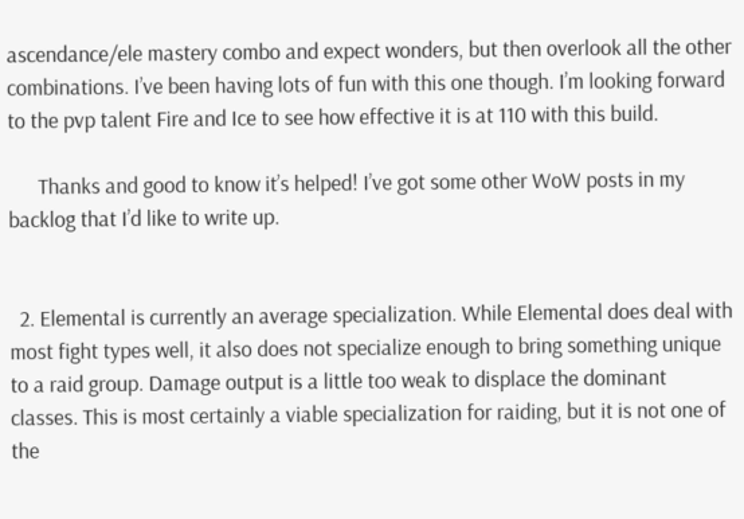ascendance/ele mastery combo and expect wonders, but then overlook all the other combinations. I’ve been having lots of fun with this one though. I’m looking forward to the pvp talent Fire and Ice to see how effective it is at 110 with this build.

      Thanks and good to know it’s helped! I’ve got some other WoW posts in my backlog that I’d like to write up.


  2. Elemental is currently an average specialization. While Elemental does deal with most fight types well, it also does not specialize enough to bring something unique to a raid group. Damage output is a little too weak to displace the dominant classes. This is most certainly a viable specialization for raiding, but it is not one of the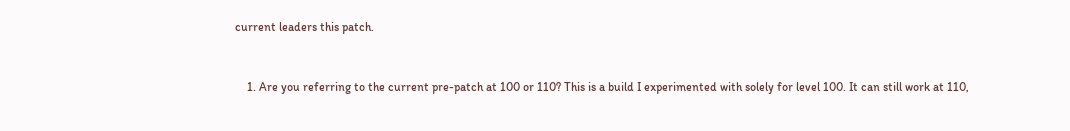current leaders this patch.


    1. Are you referring to the current pre-patch at 100 or 110? This is a build I experimented with solely for level 100. It can still work at 110,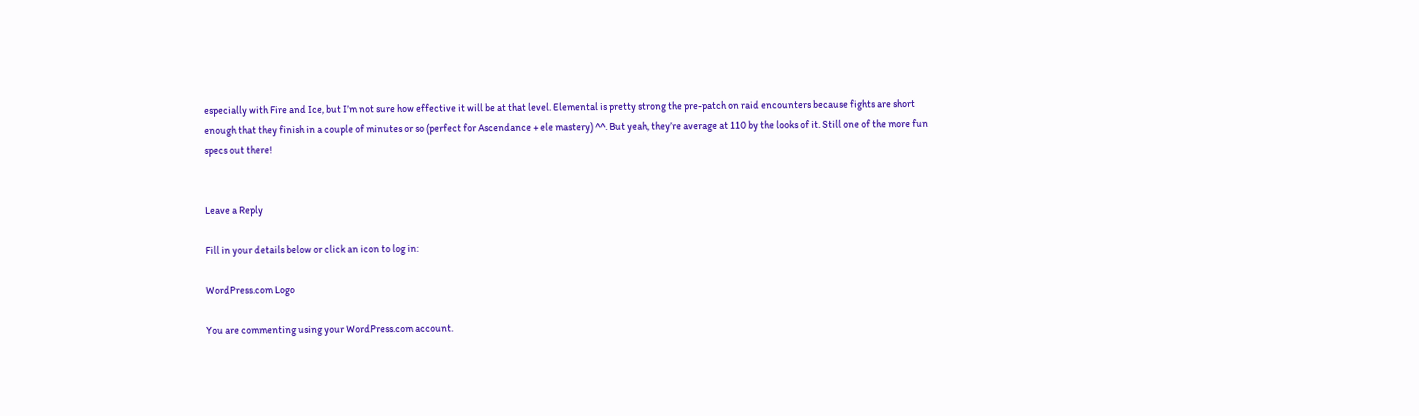especially with Fire and Ice, but I’m not sure how effective it will be at that level. Elemental is pretty strong the pre-patch on raid encounters because fights are short enough that they finish in a couple of minutes or so (perfect for Ascendance + ele mastery) ^^. But yeah, they’re average at 110 by the looks of it. Still one of the more fun specs out there!


Leave a Reply

Fill in your details below or click an icon to log in:

WordPress.com Logo

You are commenting using your WordPress.com account.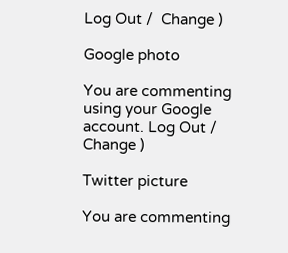Log Out /  Change )

Google photo

You are commenting using your Google account. Log Out /  Change )

Twitter picture

You are commenting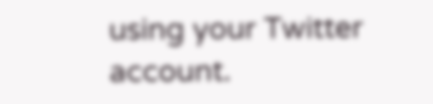using your Twitter account.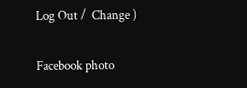Log Out /  Change )

Facebook photo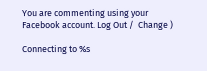You are commenting using your Facebook account. Log Out /  Change )

Connecting to %s